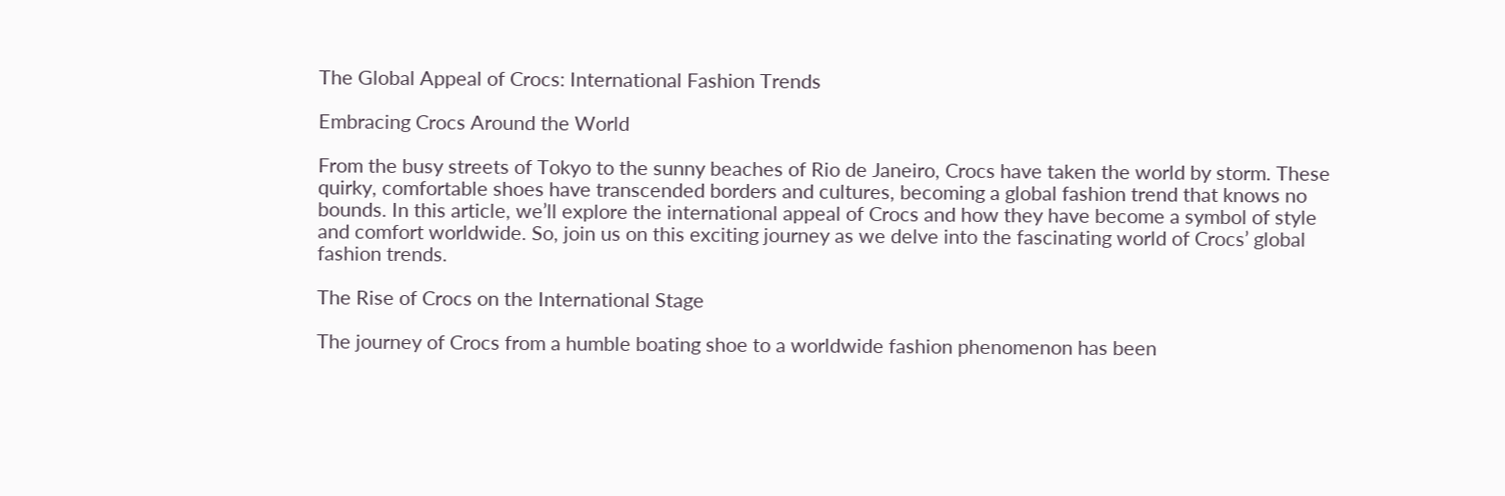The Global Appeal of Crocs: International Fashion Trends

Embracing Crocs Around the World

From the busy streets of Tokyo to the sunny beaches of Rio de Janeiro, Crocs have taken the world by storm. These quirky, comfortable shoes have transcended borders and cultures, becoming a global fashion trend that knows no bounds. In this article, we’ll explore the international appeal of Crocs and how they have become a symbol of style and comfort worldwide. So, join us on this exciting journey as we delve into the fascinating world of Crocs’ global fashion trends.

The Rise of Crocs on the International Stage

The journey of Crocs from a humble boating shoe to a worldwide fashion phenomenon has been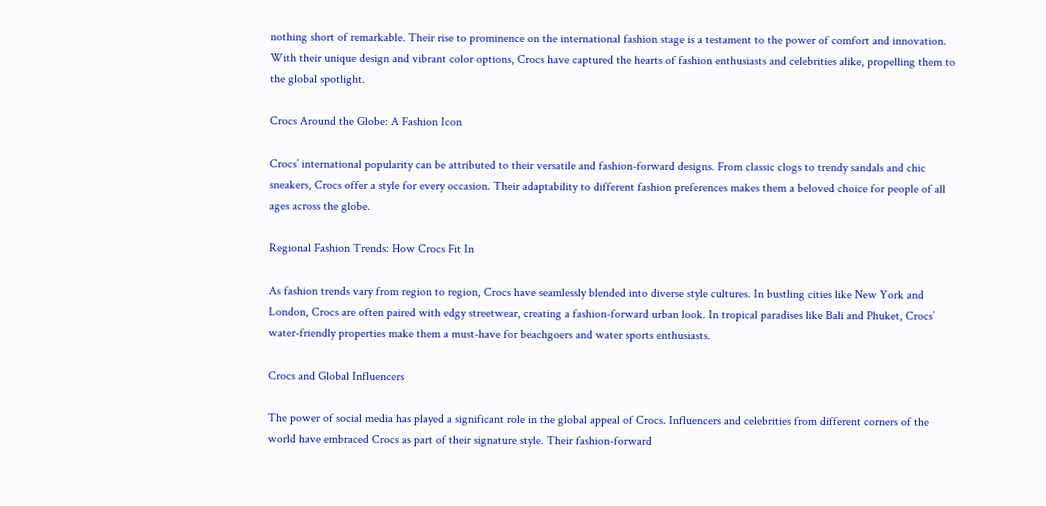nothing short of remarkable. Their rise to prominence on the international fashion stage is a testament to the power of comfort and innovation. With their unique design and vibrant color options, Crocs have captured the hearts of fashion enthusiasts and celebrities alike, propelling them to the global spotlight.

Crocs Around the Globe: A Fashion Icon

Crocs’ international popularity can be attributed to their versatile and fashion-forward designs. From classic clogs to trendy sandals and chic sneakers, Crocs offer a style for every occasion. Their adaptability to different fashion preferences makes them a beloved choice for people of all ages across the globe.

Regional Fashion Trends: How Crocs Fit In

As fashion trends vary from region to region, Crocs have seamlessly blended into diverse style cultures. In bustling cities like New York and London, Crocs are often paired with edgy streetwear, creating a fashion-forward urban look. In tropical paradises like Bali and Phuket, Crocs’ water-friendly properties make them a must-have for beachgoers and water sports enthusiasts.

Crocs and Global Influencers

The power of social media has played a significant role in the global appeal of Crocs. Influencers and celebrities from different corners of the world have embraced Crocs as part of their signature style. Their fashion-forward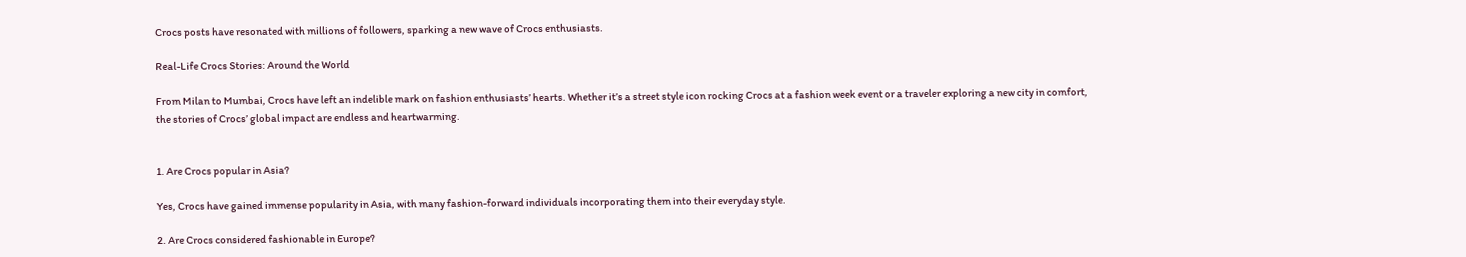Crocs posts have resonated with millions of followers, sparking a new wave of Crocs enthusiasts.

Real-Life Crocs Stories: Around the World

From Milan to Mumbai, Crocs have left an indelible mark on fashion enthusiasts’ hearts. Whether it’s a street style icon rocking Crocs at a fashion week event or a traveler exploring a new city in comfort, the stories of Crocs’ global impact are endless and heartwarming.


1. Are Crocs popular in Asia?

Yes, Crocs have gained immense popularity in Asia, with many fashion-forward individuals incorporating them into their everyday style.

2. Are Crocs considered fashionable in Europe?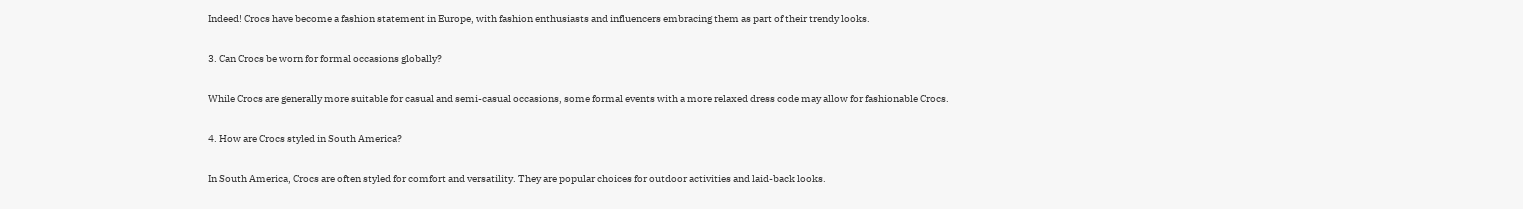Indeed! Crocs have become a fashion statement in Europe, with fashion enthusiasts and influencers embracing them as part of their trendy looks.

3. Can Crocs be worn for formal occasions globally?

While Crocs are generally more suitable for casual and semi-casual occasions, some formal events with a more relaxed dress code may allow for fashionable Crocs.

4. How are Crocs styled in South America?

In South America, Crocs are often styled for comfort and versatility. They are popular choices for outdoor activities and laid-back looks.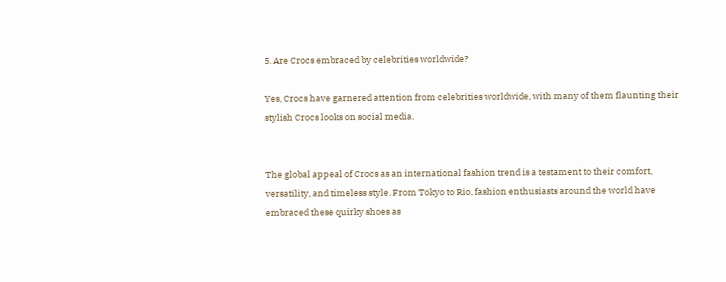5. Are Crocs embraced by celebrities worldwide?

Yes, Crocs have garnered attention from celebrities worldwide, with many of them flaunting their stylish Crocs looks on social media.


The global appeal of Crocs as an international fashion trend is a testament to their comfort, versatility, and timeless style. From Tokyo to Rio, fashion enthusiasts around the world have embraced these quirky shoes as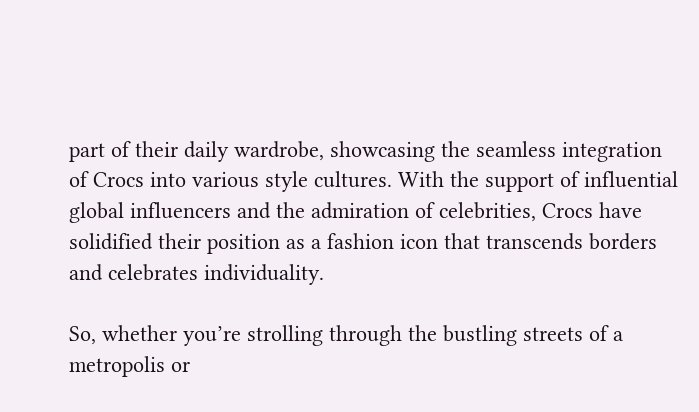part of their daily wardrobe, showcasing the seamless integration of Crocs into various style cultures. With the support of influential global influencers and the admiration of celebrities, Crocs have solidified their position as a fashion icon that transcends borders and celebrates individuality.

So, whether you’re strolling through the bustling streets of a metropolis or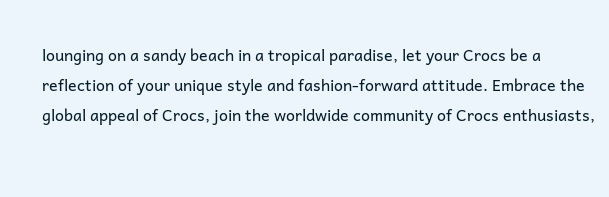lounging on a sandy beach in a tropical paradise, let your Crocs be a reflection of your unique style and fashion-forward attitude. Embrace the global appeal of Crocs, join the worldwide community of Crocs enthusiasts,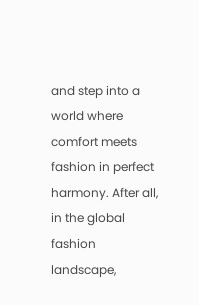and step into a world where comfort meets fashion in perfect harmony. After all, in the global fashion landscape,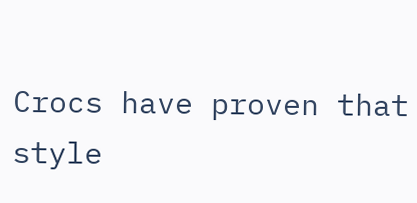Crocs have proven that style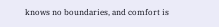knows no boundaries, and comfort is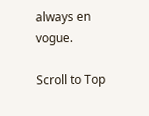always en vogue.

Scroll to Top